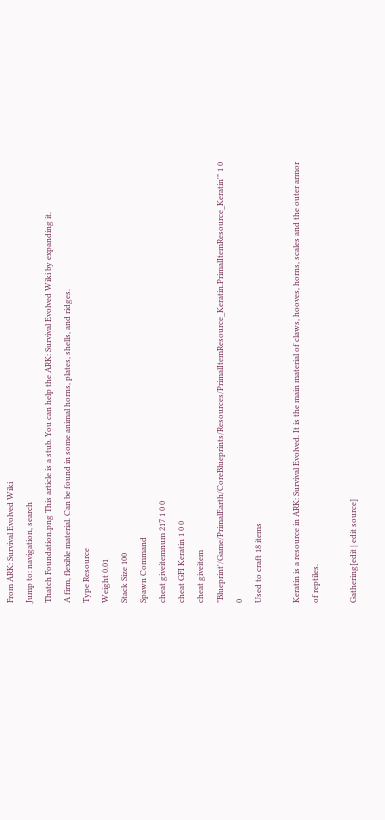From ARK: Survival Evolved Wiki
Jump to: navigation, search
Thatch Foundation.png This article is a stub. You can help the ARK: Survival Evolved Wiki by expanding it.
A firm, flexible material. Can be found in some animal horns, plates, shells, and ridges.
Type Resource
Weight 0.01
Stack Size 100
Spawn Command
cheat giveitemnum 217 1 0 0
cheat GFI Keratin 1 0 0
cheat giveitem "Blueprint'/Game/PrimalEarth/CoreBlueprints/Resources/PrimalItemResource_Keratin.PrimalItemResource_Keratin'" 1 0 0
Used to craft 18 items

Keratin is a resource in ARK: Survival Evolved. It is the main material of claws, hooves, horns, scales and the outer armor of reptiles.

Gathering[edit | edit source]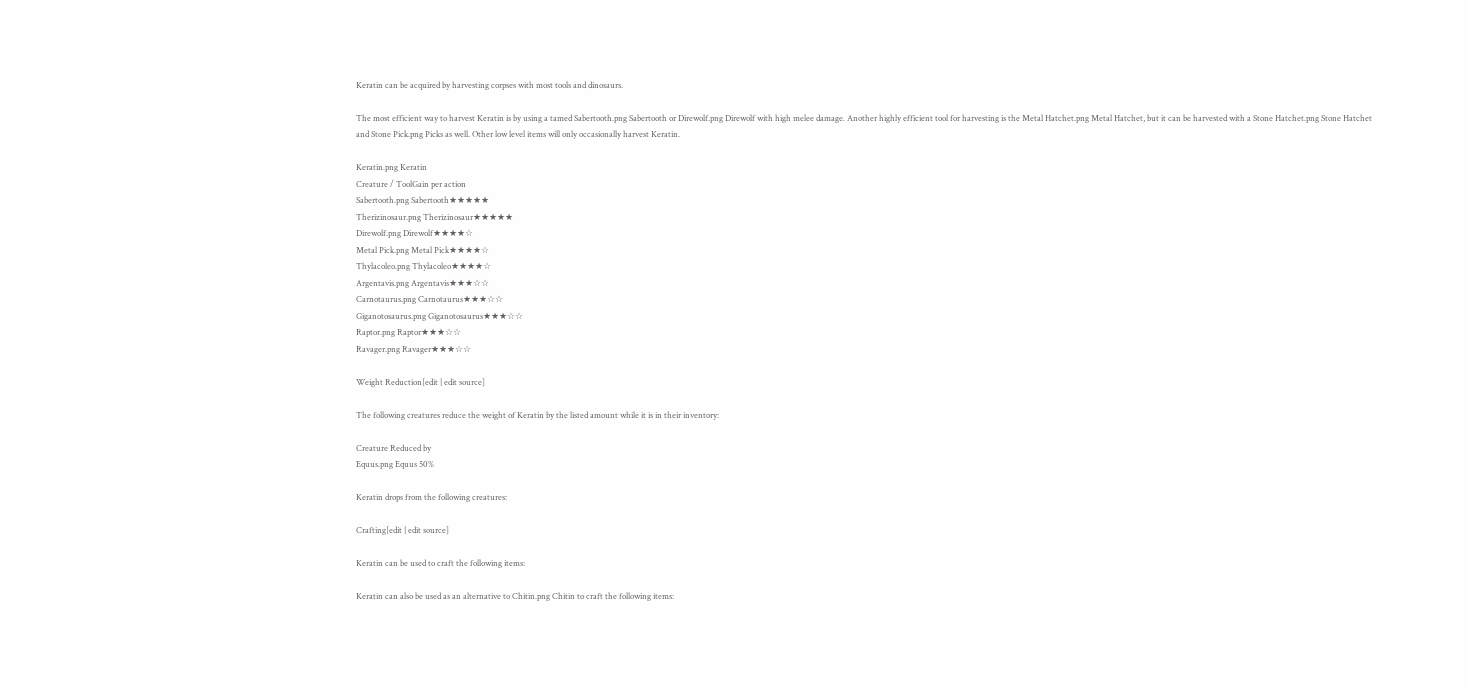Keratin can be acquired by harvesting corpses with most tools and dinosaurs.

The most efficient way to harvest Keratin is by using a tamed Sabertooth.png Sabertooth or Direwolf.png Direwolf with high melee damage. Another highly efficient tool for harvesting is the Metal Hatchet.png Metal Hatchet, but it can be harvested with a Stone Hatchet.png Stone Hatchet and Stone Pick.png Picks as well. Other low level items will only occasionally harvest Keratin.

Keratin.png Keratin
Creature / ToolGain per action
Sabertooth.png Sabertooth★★★★★
Therizinosaur.png Therizinosaur★★★★★
Direwolf.png Direwolf★★★★☆
Metal Pick.png Metal Pick★★★★☆
Thylacoleo.png Thylacoleo★★★★☆
Argentavis.png Argentavis★★★☆☆
Carnotaurus.png Carnotaurus★★★☆☆
Giganotosaurus.png Giganotosaurus★★★☆☆
Raptor.png Raptor★★★☆☆
Ravager.png Ravager★★★☆☆

Weight Reduction[edit | edit source]

The following creatures reduce the weight of Keratin by the listed amount while it is in their inventory:

Creature Reduced by
Equus.png Equus 50%

Keratin drops from the following creatures:

Crafting[edit | edit source]

Keratin can be used to craft the following items:

Keratin can also be used as an alternative to Chitin.png Chitin to craft the following items: